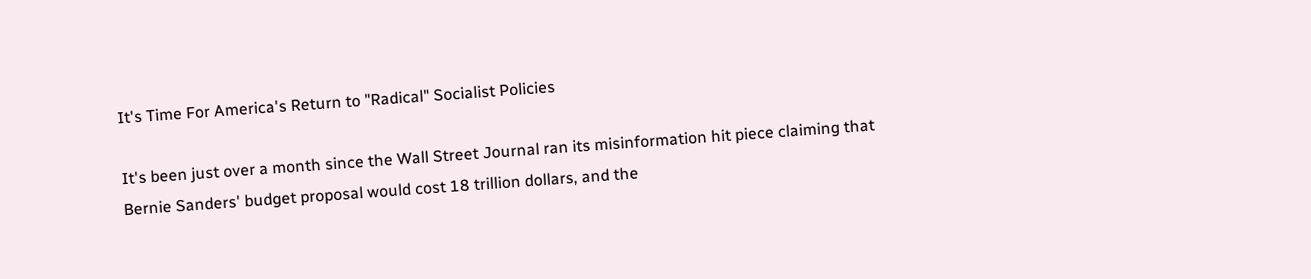It's Time For America's Return to "Radical" Socialist Policies

It's been just over a month since the Wall Street Journal ran its misinformation hit piece claiming that Bernie Sanders' budget proposal would cost 18 trillion dollars, and the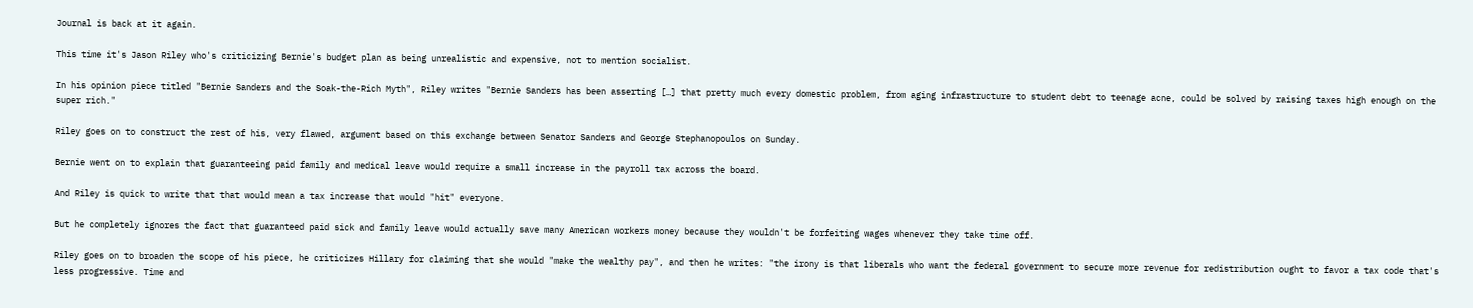Journal is back at it again.

This time it's Jason Riley who's criticizing Bernie's budget plan as being unrealistic and expensive, not to mention socialist.

In his opinion piece titled "Bernie Sanders and the Soak-the-Rich Myth", Riley writes "Bernie Sanders has been asserting […] that pretty much every domestic problem, from aging infrastructure to student debt to teenage acne, could be solved by raising taxes high enough on the super rich."

Riley goes on to construct the rest of his, very flawed, argument based on this exchange between Senator Sanders and George Stephanopoulos on Sunday.

Bernie went on to explain that guaranteeing paid family and medical leave would require a small increase in the payroll tax across the board.

And Riley is quick to write that that would mean a tax increase that would "hit" everyone.

But he completely ignores the fact that guaranteed paid sick and family leave would actually save many American workers money because they wouldn't be forfeiting wages whenever they take time off.

Riley goes on to broaden the scope of his piece, he criticizes Hillary for claiming that she would "make the wealthy pay", and then he writes: "the irony is that liberals who want the federal government to secure more revenue for redistribution ought to favor a tax code that's less progressive. Time and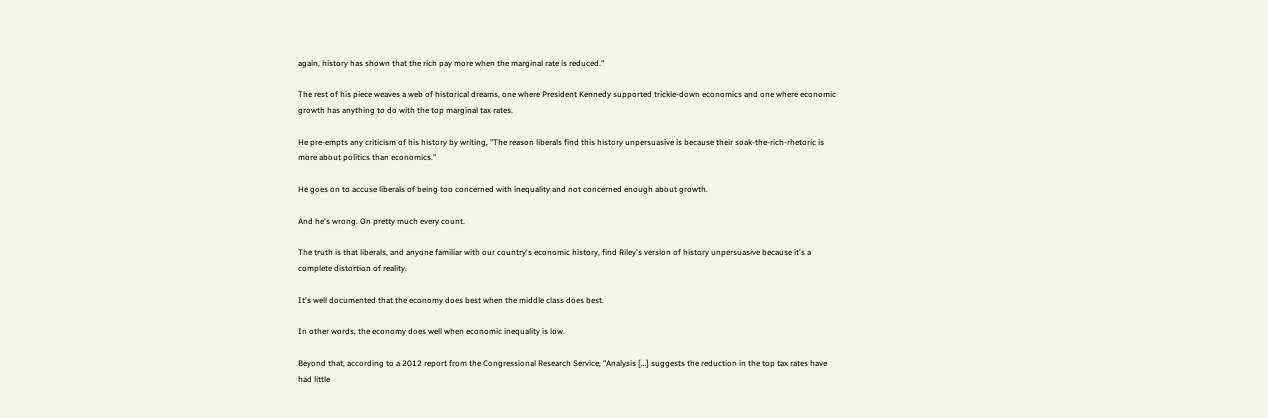again, history has shown that the rich pay more when the marginal rate is reduced."

The rest of his piece weaves a web of historical dreams, one where President Kennedy supported trickle-down economics and one where economic growth has anything to do with the top marginal tax rates.

He pre-empts any criticism of his history by writing, "The reason liberals find this history unpersuasive is because their soak-the-rich-rhetoric is more about politics than economics."

He goes on to accuse liberals of being too concerned with inequality and not concerned enough about growth.

And he's wrong. On pretty much every count.

The truth is that liberals, and anyone familiar with our country's economic history, find Riley's version of history unpersuasive because it's a complete distortion of reality.

It's well documented that the economy does best when the middle class does best.

In other words, the economy does well when economic inequality is low.

Beyond that, according to a 2012 report from the Congressional Research Service, "Analysis […] suggests the reduction in the top tax rates have had little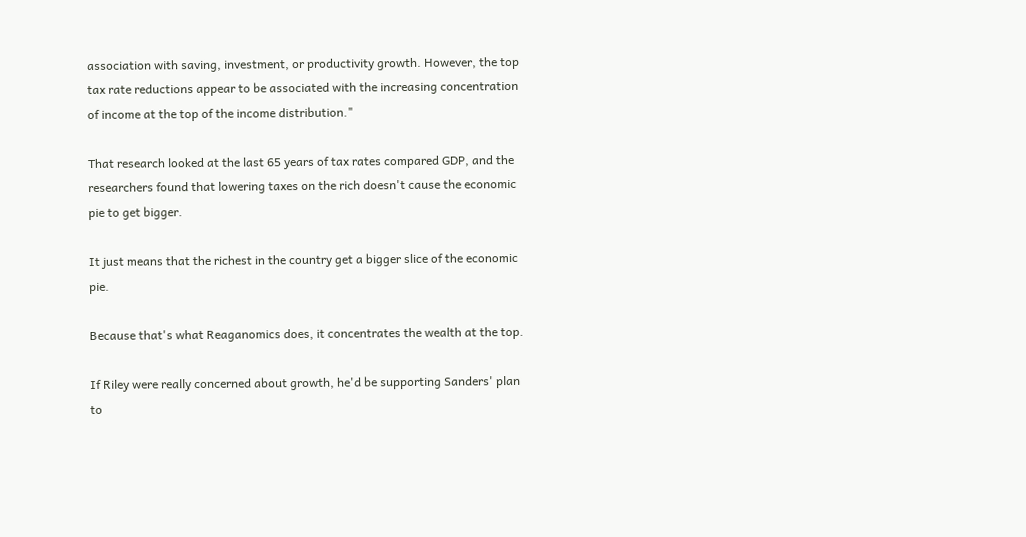association with saving, investment, or productivity growth. However, the top tax rate reductions appear to be associated with the increasing concentration of income at the top of the income distribution."

That research looked at the last 65 years of tax rates compared GDP, and the researchers found that lowering taxes on the rich doesn't cause the economic pie to get bigger.

It just means that the richest in the country get a bigger slice of the economic pie.

Because that's what Reaganomics does, it concentrates the wealth at the top.

If Riley were really concerned about growth, he'd be supporting Sanders' plan to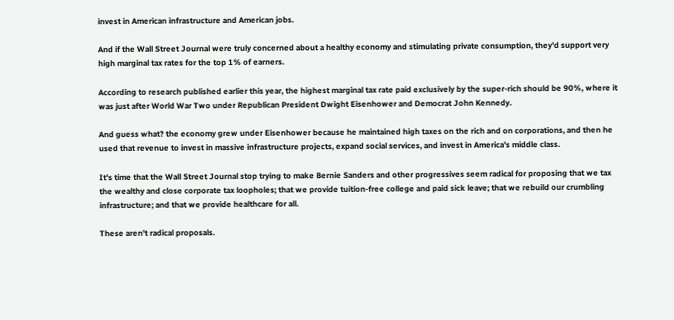invest in American infrastructure and American jobs.

And if the Wall Street Journal were truly concerned about a healthy economy and stimulating private consumption, they'd support very high marginal tax rates for the top 1% of earners.

According to research published earlier this year, the highest marginal tax rate paid exclusively by the super-rich should be 90%, where it was just after World War Two under Republican President Dwight Eisenhower and Democrat John Kennedy.

And guess what? the economy grew under Eisenhower because he maintained high taxes on the rich and on corporations, and then he used that revenue to invest in massive infrastructure projects, expand social services, and invest in America's middle class.

It's time that the Wall Street Journal stop trying to make Bernie Sanders and other progressives seem radical for proposing that we tax the wealthy and close corporate tax loopholes; that we provide tuition-free college and paid sick leave; that we rebuild our crumbling infrastructure; and that we provide healthcare for all.

These aren't radical proposals.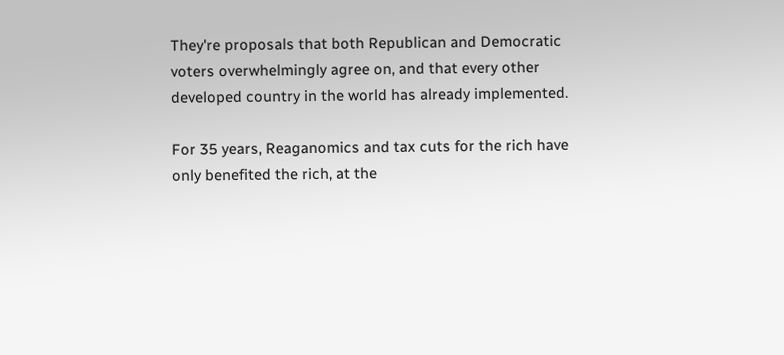They're proposals that both Republican and Democratic voters overwhelmingly agree on, and that every other developed country in the world has already implemented.

For 35 years, Reaganomics and tax cuts for the rich have only benefited the rich, at the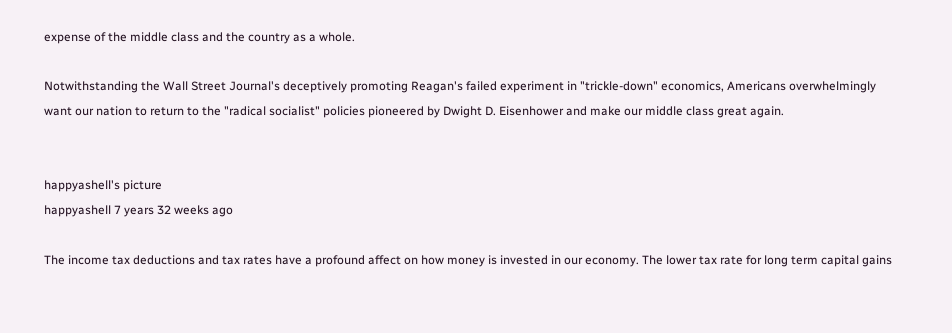expense of the middle class and the country as a whole.

Notwithstanding the Wall Street Journal's deceptively promoting Reagan's failed experiment in "trickle-down" economics, Americans overwhelmingly want our nation to return to the "radical socialist" policies pioneered by Dwight D. Eisenhower and make our middle class great again.


happyashell's picture
happyashell 7 years 32 weeks ago

The income tax deductions and tax rates have a profound affect on how money is invested in our economy. The lower tax rate for long term capital gains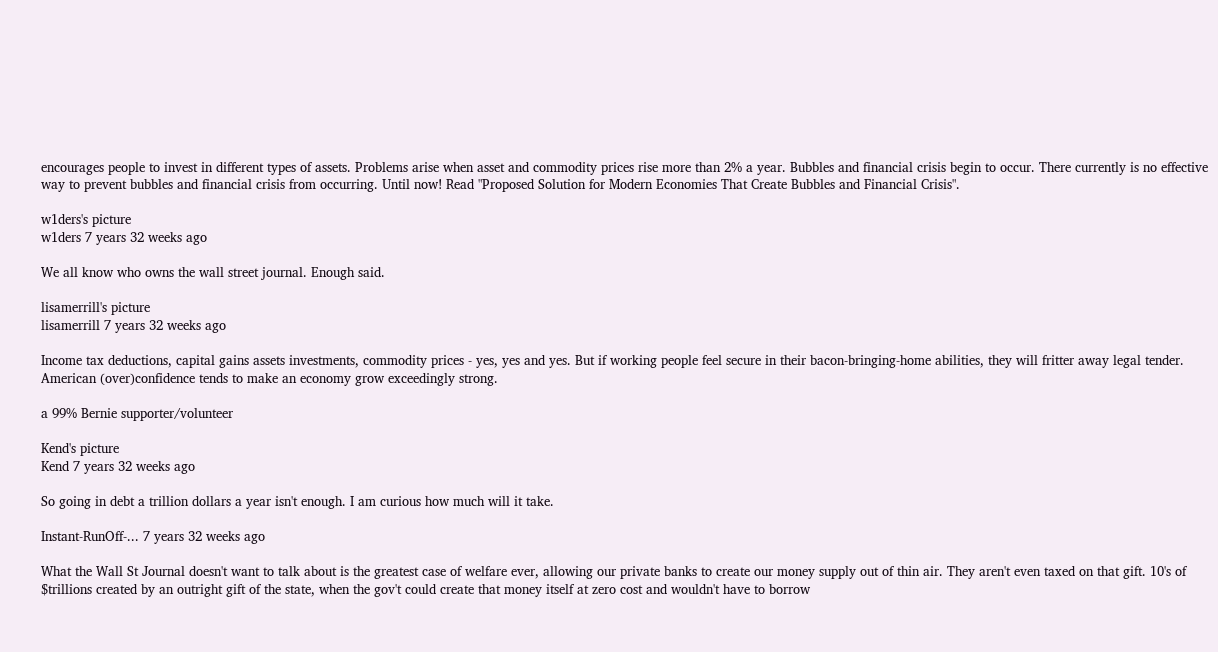encourages people to invest in different types of assets. Problems arise when asset and commodity prices rise more than 2% a year. Bubbles and financial crisis begin to occur. There currently is no effective way to prevent bubbles and financial crisis from occurring. Until now! Read "Proposed Solution for Modern Economies That Create Bubbles and Financial Crisis".

w1ders's picture
w1ders 7 years 32 weeks ago

We all know who owns the wall street journal. Enough said.

lisamerrill's picture
lisamerrill 7 years 32 weeks ago

Income tax deductions, capital gains assets investments, commodity prices - yes, yes and yes. But if working people feel secure in their bacon-bringing-home abilities, they will fritter away legal tender. American (over)confidence tends to make an economy grow exceedingly strong.

a 99% Bernie supporter/volunteer

Kend's picture
Kend 7 years 32 weeks ago

So going in debt a trillion dollars a year isn't enough. I am curious how much will it take.

Instant-RunOff-... 7 years 32 weeks ago

What the Wall St Journal doesn't want to talk about is the greatest case of welfare ever, allowing our private banks to create our money supply out of thin air. They aren't even taxed on that gift. 10's of $trillions created by an outright gift of the state, when the gov't could create that money itself at zero cost and wouldn't have to borrow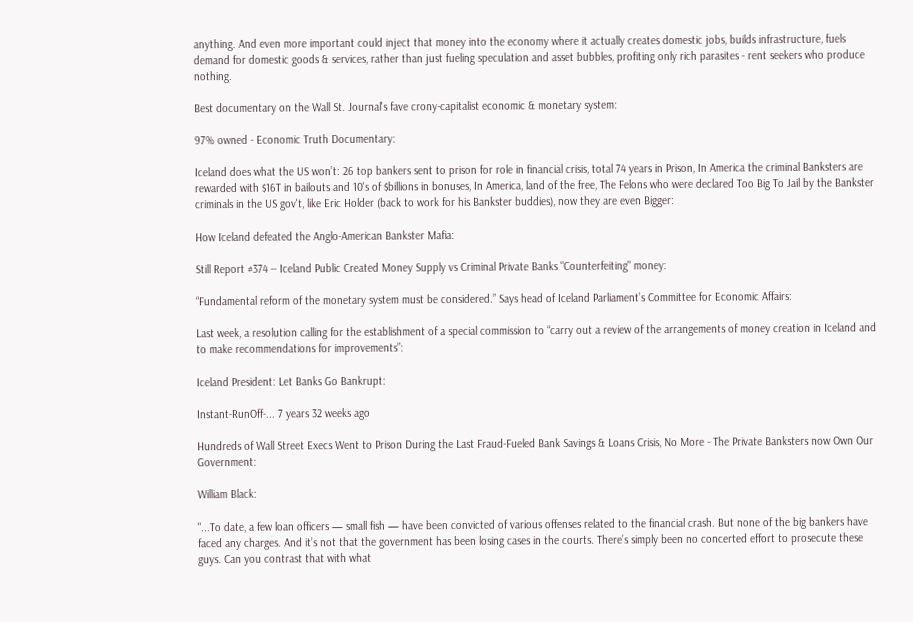anything. And even more important could inject that money into the economy where it actually creates domestic jobs, builds infrastructure, fuels demand for domestic goods & services, rather than just fueling speculation and asset bubbles, profiting only rich parasites - rent seekers who produce nothing.

Best documentary on the Wall St. Journal's fave crony-capitalist economic & monetary system:

97% owned - Economic Truth Documentary:

Iceland does what the US won’t: 26 top bankers sent to prison for role in financial crisis, total 74 years in Prison, In America the criminal Banksters are rewarded with $16T in bailouts and 10's of $billions in bonuses, In America, land of the free, The Felons who were declared Too Big To Jail by the Bankster criminals in the US gov't, like Eric Holder (back to work for his Bankster buddies), now they are even Bigger:

How Iceland defeated the Anglo-American Bankster Mafia:

Still Report #374 -- Iceland Public Created Money Supply vs Criminal Private Banks "Counterfeiting" money:

“Fundamental reform of the monetary system must be considered.” Says head of Iceland Parliament’s Committee for Economic Affairs:

Last week, a resolution calling for the establishment of a special commission to “carry out a review of the arrangements of money creation in Iceland and to make recommendations for improvements”:

Iceland President: Let Banks Go Bankrupt:

Instant-RunOff-... 7 years 32 weeks ago

Hundreds of Wall Street Execs Went to Prison During the Last Fraud-Fueled Bank Savings & Loans Crisis, No More - The Private Banksters now Own Our Government:

William Black:

"...To date, a few loan officers — small fish — have been convicted of various offenses related to the financial crash. But none of the big bankers have faced any charges. And it’s not that the government has been losing cases in the courts. There’s simply been no concerted effort to prosecute these guys. Can you contrast that with what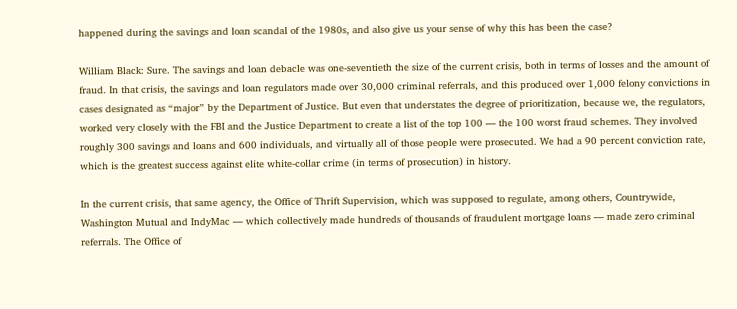happened during the savings and loan scandal of the 1980s, and also give us your sense of why this has been the case?

William Black: Sure. The savings and loan debacle was one-seventieth the size of the current crisis, both in terms of losses and the amount of fraud. In that crisis, the savings and loan regulators made over 30,000 criminal referrals, and this produced over 1,000 felony convictions in cases designated as “major” by the Department of Justice. But even that understates the degree of prioritization, because we, the regulators, worked very closely with the FBI and the Justice Department to create a list of the top 100 — the 100 worst fraud schemes. They involved roughly 300 savings and loans and 600 individuals, and virtually all of those people were prosecuted. We had a 90 percent conviction rate, which is the greatest success against elite white-collar crime (in terms of prosecution) in history.

In the current crisis, that same agency, the Office of Thrift Supervision, which was supposed to regulate, among others, Countrywide, Washington Mutual and IndyMac — which collectively made hundreds of thousands of fraudulent mortgage loans — made zero criminal referrals. The Office of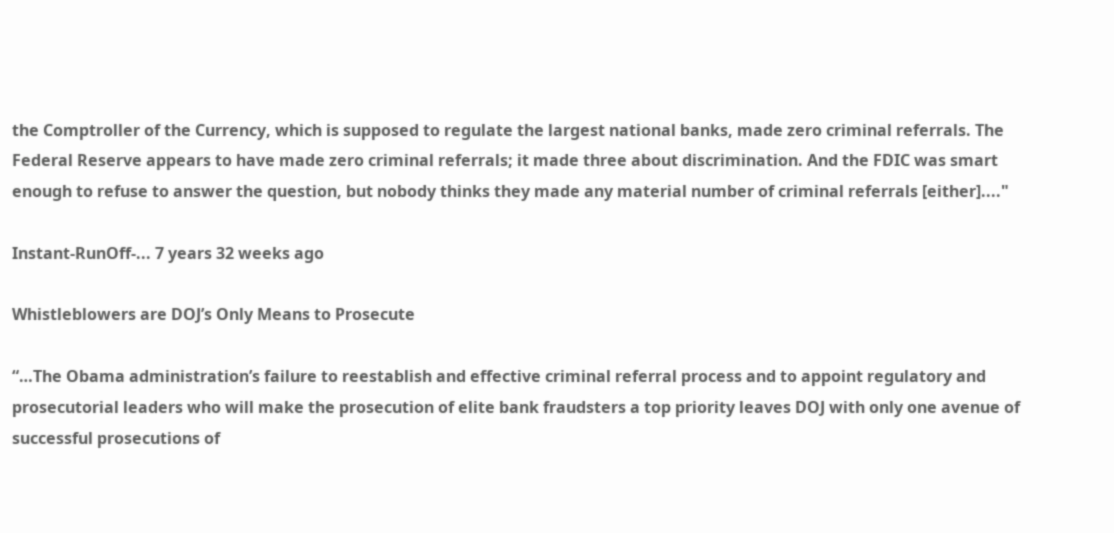the Comptroller of the Currency, which is supposed to regulate the largest national banks, made zero criminal referrals. The Federal Reserve appears to have made zero criminal referrals; it made three about discrimination. And the FDIC was smart enough to refuse to answer the question, but nobody thinks they made any material number of criminal referrals [either]...."

Instant-RunOff-... 7 years 32 weeks ago

Whistleblowers are DOJ’s Only Means to Prosecute

“…The Obama administration’s failure to reestablish and effective criminal referral process and to appoint regulatory and prosecutorial leaders who will make the prosecution of elite bank fraudsters a top priority leaves DOJ with only one avenue of successful prosecutions of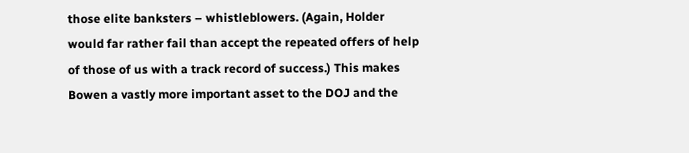those elite banksters – whistleblowers. (Again, Holder would far rather fail than accept the repeated offers of help of those of us with a track record of success.) This makes Bowen a vastly more important asset to the DOJ and the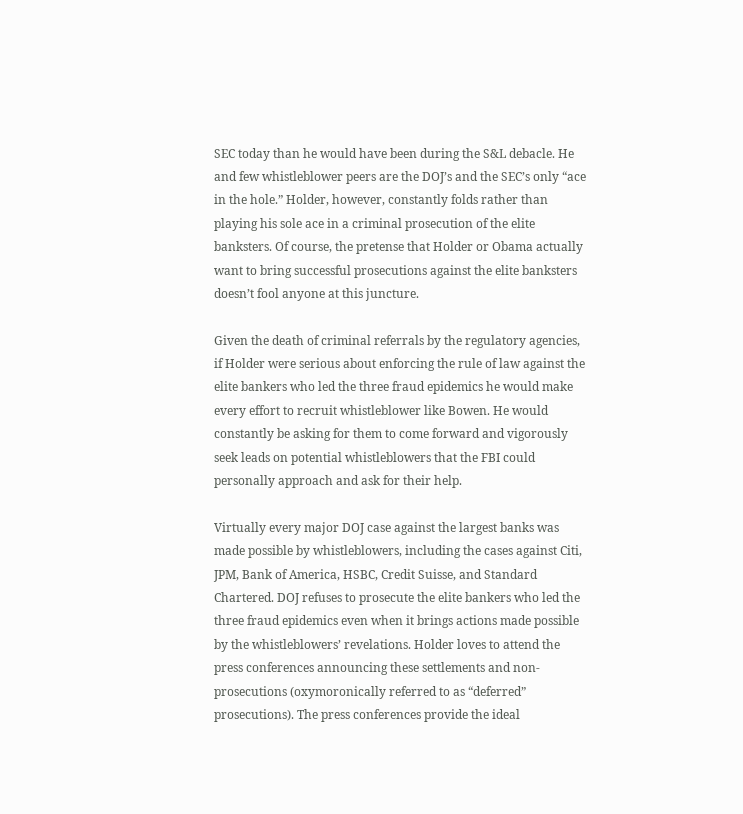SEC today than he would have been during the S&L debacle. He and few whistleblower peers are the DOJ’s and the SEC’s only “ace in the hole.” Holder, however, constantly folds rather than playing his sole ace in a criminal prosecution of the elite banksters. Of course, the pretense that Holder or Obama actually want to bring successful prosecutions against the elite banksters doesn’t fool anyone at this juncture.

Given the death of criminal referrals by the regulatory agencies, if Holder were serious about enforcing the rule of law against the elite bankers who led the three fraud epidemics he would make every effort to recruit whistleblower like Bowen. He would constantly be asking for them to come forward and vigorously seek leads on potential whistleblowers that the FBI could personally approach and ask for their help.

Virtually every major DOJ case against the largest banks was made possible by whistleblowers, including the cases against Citi, JPM, Bank of America, HSBC, Credit Suisse, and Standard Chartered. DOJ refuses to prosecute the elite bankers who led the three fraud epidemics even when it brings actions made possible by the whistleblowers’ revelations. Holder loves to attend the press conferences announcing these settlements and non-prosecutions (oxymoronically referred to as “deferred” prosecutions). The press conferences provide the ideal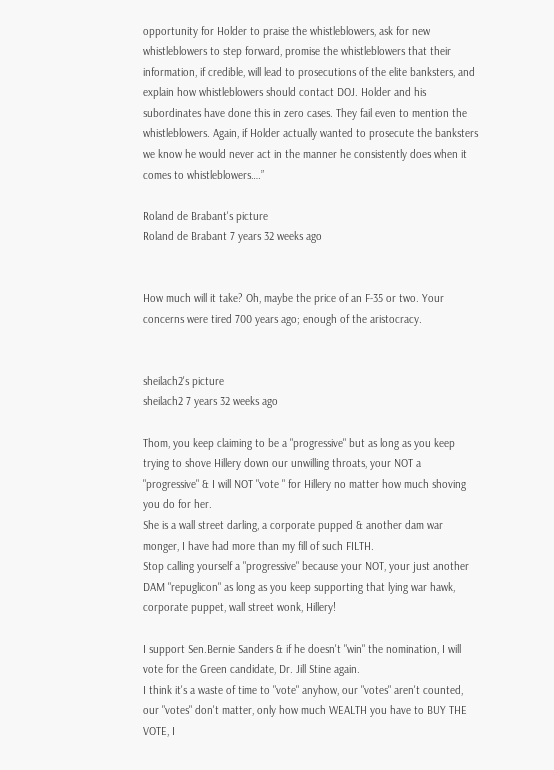opportunity for Holder to praise the whistleblowers, ask for new whistleblowers to step forward, promise the whistleblowers that their information, if credible, will lead to prosecutions of the elite banksters, and explain how whistleblowers should contact DOJ. Holder and his subordinates have done this in zero cases. They fail even to mention the whistleblowers. Again, if Holder actually wanted to prosecute the banksters we know he would never act in the manner he consistently does when it comes to whistleblowers….”

Roland de Brabant's picture
Roland de Brabant 7 years 32 weeks ago


How much will it take? Oh, maybe the price of an F-35 or two. Your concerns were tired 700 years ago; enough of the aristocracy.


sheilach2's picture
sheilach2 7 years 32 weeks ago

Thom, you keep claiming to be a "progressive" but as long as you keep trying to shove Hillery down our unwilling throats, your NOT a "progressive" & I will NOT "vote " for Hillery no matter how much shoving you do for her.
She is a wall street darling, a corporate pupped & another dam war monger, I have had more than my fill of such FILTH.
Stop calling yourself a "progressive" because your NOT, your just another DAM "repuglicon" as long as you keep supporting that lying war hawk, corporate puppet, wall street wonk, Hillery!

I support Sen.Bernie Sanders & if he doesn't "win" the nomination, I will vote for the Green candidate, Dr. Jill Stine again.
I think it's a waste of time to "vote" anyhow, our "votes" aren't counted, our "votes" don't matter, only how much WEALTH you have to BUY THE VOTE, I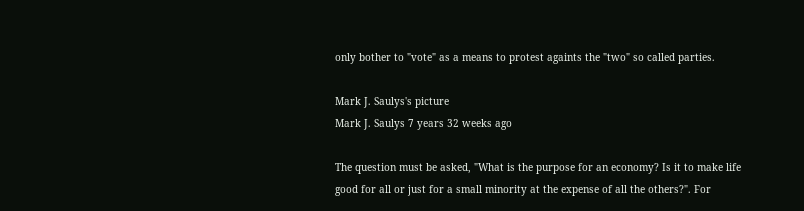only bother to "vote" as a means to protest againts the "two" so called parties.

Mark J. Saulys's picture
Mark J. Saulys 7 years 32 weeks ago

The question must be asked, "What is the purpose for an economy? Is it to make life good for all or just for a small minority at the expense of all the others?". For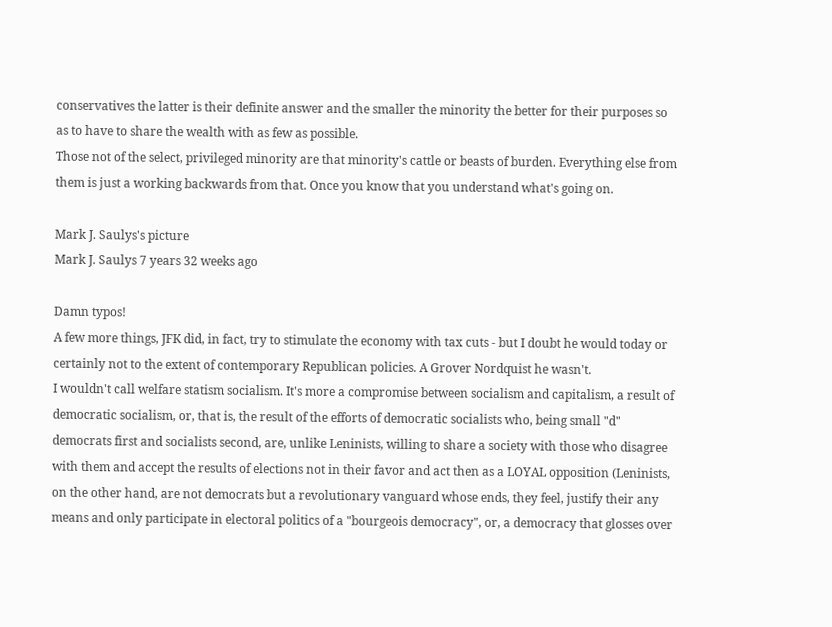conservatives the latter is their definite answer and the smaller the minority the better for their purposes so as to have to share the wealth with as few as possible.
Those not of the select, privileged minority are that minority's cattle or beasts of burden. Everything else from them is just a working backwards from that. Once you know that you understand what's going on.

Mark J. Saulys's picture
Mark J. Saulys 7 years 32 weeks ago

Damn typos!
A few more things, JFK did, in fact, try to stimulate the economy with tax cuts - but I doubt he would today or certainly not to the extent of contemporary Republican policies. A Grover Nordquist he wasn't.
I wouldn't call welfare statism socialism. It's more a compromise between socialism and capitalism, a result of democratic socialism, or, that is, the result of the efforts of democratic socialists who, being small "d" democrats first and socialists second, are, unlike Leninists, willing to share a society with those who disagree with them and accept the results of elections not in their favor and act then as a LOYAL opposition (Leninists, on the other hand, are not democrats but a revolutionary vanguard whose ends, they feel, justify their any means and only participate in electoral politics of a "bourgeois democracy", or, a democracy that glosses over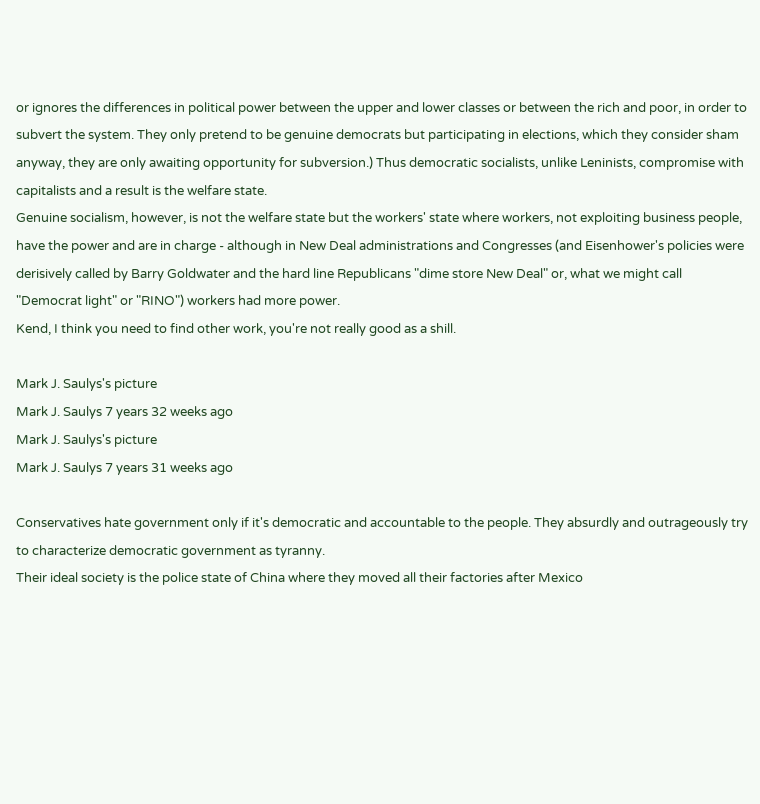or ignores the differences in political power between the upper and lower classes or between the rich and poor, in order to subvert the system. They only pretend to be genuine democrats but participating in elections, which they consider sham anyway, they are only awaiting opportunity for subversion.) Thus democratic socialists, unlike Leninists, compromise with capitalists and a result is the welfare state.
Genuine socialism, however, is not the welfare state but the workers' state where workers, not exploiting business people, have the power and are in charge - although in New Deal administrations and Congresses (and Eisenhower's policies were derisively called by Barry Goldwater and the hard line Republicans "dime store New Deal" or, what we might call "Democrat light" or "RINO") workers had more power.
Kend, I think you need to find other work, you're not really good as a shill.

Mark J. Saulys's picture
Mark J. Saulys 7 years 32 weeks ago
Mark J. Saulys's picture
Mark J. Saulys 7 years 31 weeks ago

Conservatives hate government only if it's democratic and accountable to the people. They absurdly and outrageously try to characterize democratic government as tyranny.
Their ideal society is the police state of China where they moved all their factories after Mexico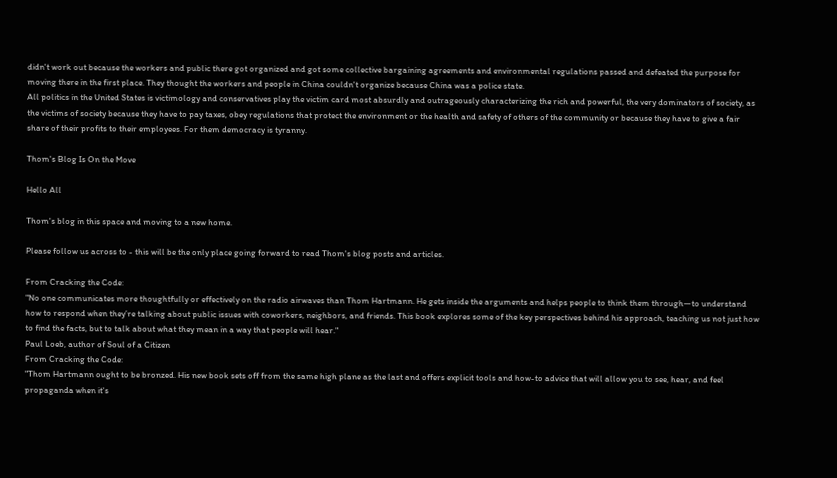didn't work out because the workers and public there got organized and got some collective bargaining agreements and environmental regulations passed and defeated the purpose for moving there in the first place. They thought the workers and people in China couldn't organize because China was a police state.
All politics in the United States is victimology and conservatives play the victim card most absurdly and outrageously characterizing the rich and powerful, the very dominators of society, as the victims of society because they have to pay taxes, obey regulations that protect the environment or the health and safety of others of the community or because they have to give a fair share of their profits to their employees. For them democracy is tyranny.

Thom's Blog Is On the Move

Hello All

Thom's blog in this space and moving to a new home.

Please follow us across to - this will be the only place going forward to read Thom's blog posts and articles.

From Cracking the Code:
"No one communicates more thoughtfully or effectively on the radio airwaves than Thom Hartmann. He gets inside the arguments and helps people to think them through—to understand how to respond when they’re talking about public issues with coworkers, neighbors, and friends. This book explores some of the key perspectives behind his approach, teaching us not just how to find the facts, but to talk about what they mean in a way that people will hear."
Paul Loeb, author of Soul of a Citizen
From Cracking the Code:
"Thom Hartmann ought to be bronzed. His new book sets off from the same high plane as the last and offers explicit tools and how-to advice that will allow you to see, hear, and feel propaganda when it's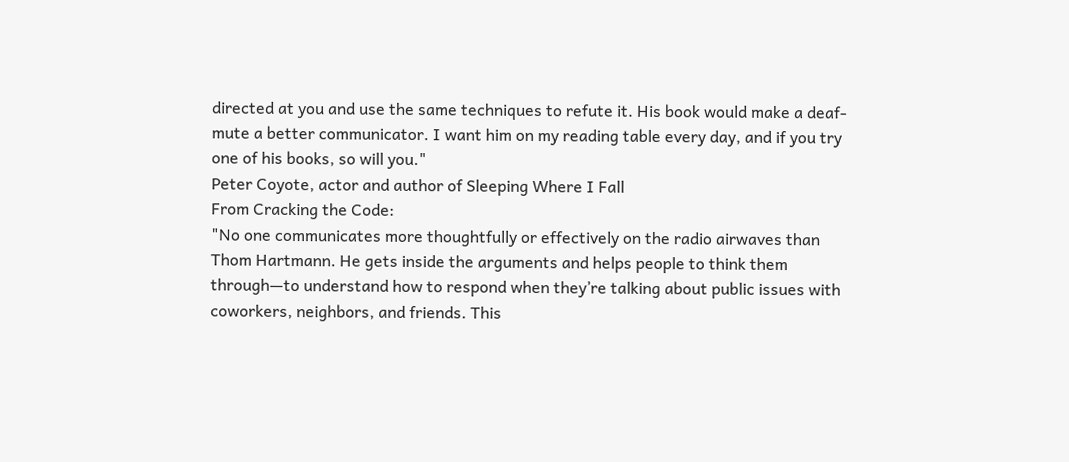directed at you and use the same techniques to refute it. His book would make a deaf-mute a better communicator. I want him on my reading table every day, and if you try one of his books, so will you."
Peter Coyote, actor and author of Sleeping Where I Fall
From Cracking the Code:
"No one communicates more thoughtfully or effectively on the radio airwaves than Thom Hartmann. He gets inside the arguments and helps people to think them through—to understand how to respond when they’re talking about public issues with coworkers, neighbors, and friends. This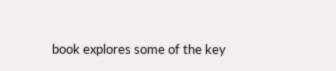book explores some of the key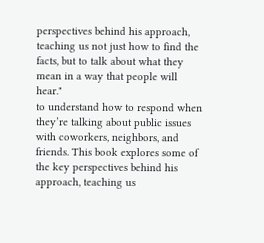perspectives behind his approach, teaching us not just how to find the facts, but to talk about what they mean in a way that people will hear."
to understand how to respond when they’re talking about public issues with coworkers, neighbors, and friends. This book explores some of the key perspectives behind his approach, teaching us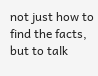not just how to find the facts, but to talk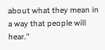about what they mean in a way that people will hear."